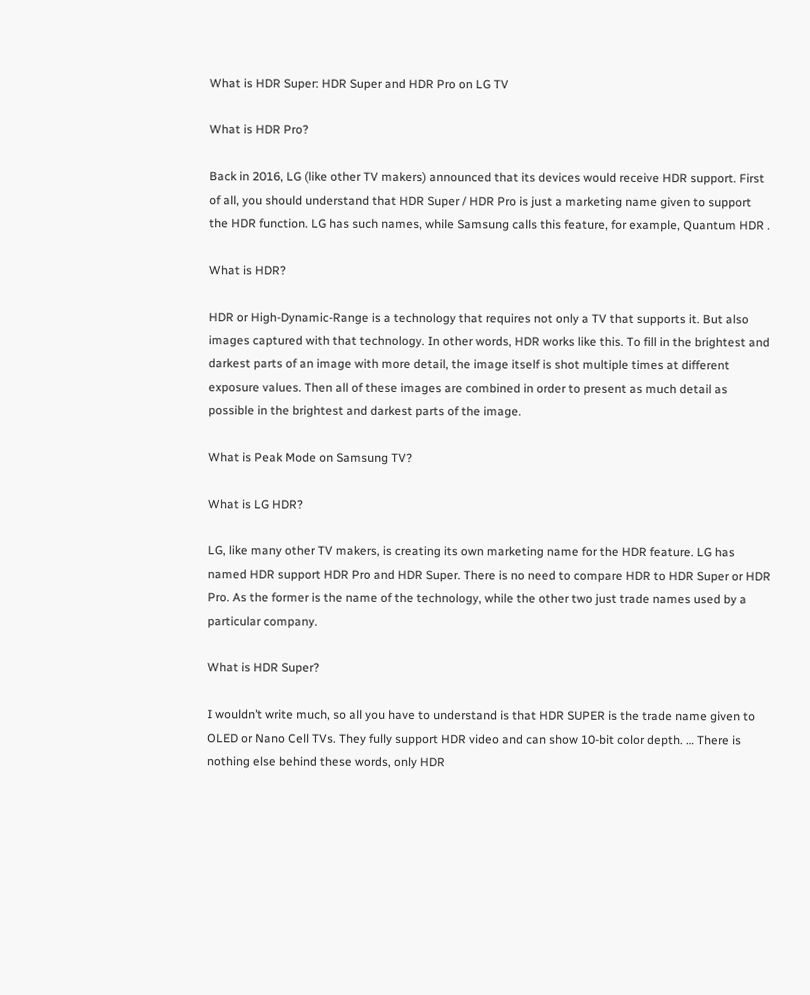What is HDR Super: HDR Super and HDR Pro on LG TV

What is HDR Pro?

Back in 2016, LG (like other TV makers) announced that its devices would receive HDR support. First of all, you should understand that HDR Super / HDR Pro is just a marketing name given to support the HDR function. LG has such names, while Samsung calls this feature, for example, Quantum HDR .

What is HDR?

HDR or High-Dynamic-Range is a technology that requires not only a TV that supports it. But also images captured with that technology. In other words, HDR works like this. To fill in the brightest and darkest parts of an image with more detail, the image itself is shot multiple times at different exposure values. Then all of these images are combined in order to present as much detail as possible in the brightest and darkest parts of the image.

What is Peak Mode on Samsung TV?

What is LG HDR?

LG, like many other TV makers, is creating its own marketing name for the HDR feature. LG has named HDR support HDR Pro and HDR Super. There is no need to compare HDR to HDR Super or HDR Pro. As the former is the name of the technology, while the other two just trade names used by a particular company.

What is HDR Super?

I wouldn’t write much, so all you have to understand is that HDR SUPER is the trade name given to OLED or Nano Cell TVs. They fully support HDR video and can show 10-bit color depth. … There is nothing else behind these words, only HDR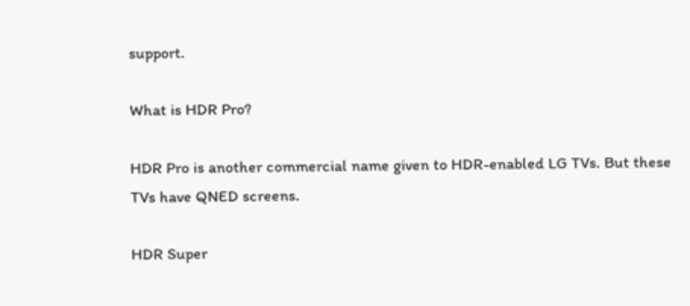support.

What is HDR Pro?

HDR Pro is another commercial name given to HDR-enabled LG TVs. But these TVs have QNED screens.

HDR Super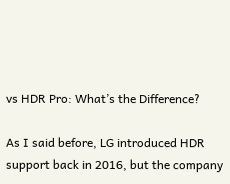vs HDR Pro: What’s the Difference?

As I said before, LG introduced HDR support back in 2016, but the company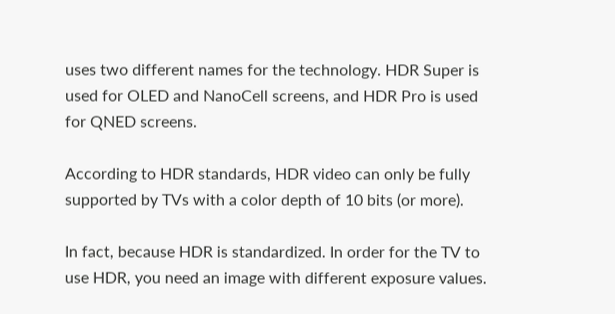uses two different names for the technology. HDR Super is used for OLED and NanoCell screens, and HDR Pro is used for QNED screens.

According to HDR standards, HDR video can only be fully supported by TVs with a color depth of 10 bits (or more).

In fact, because HDR is standardized. In order for the TV to use HDR, you need an image with different exposure values.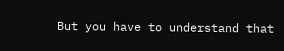But you have to understand that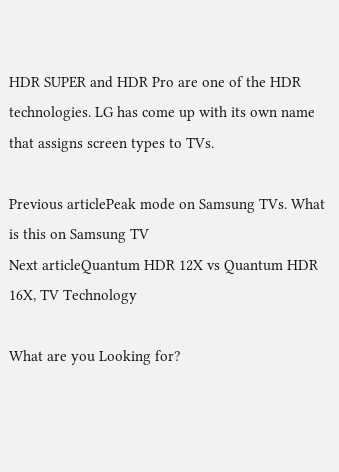HDR SUPER and HDR Pro are one of the HDR technologies. LG has come up with its own name that assigns screen types to TVs.

Previous articlePeak mode on Samsung TVs. What is this on Samsung TV
Next articleQuantum HDR 12X vs Quantum HDR 16X, TV Technology

What are you Looking for?